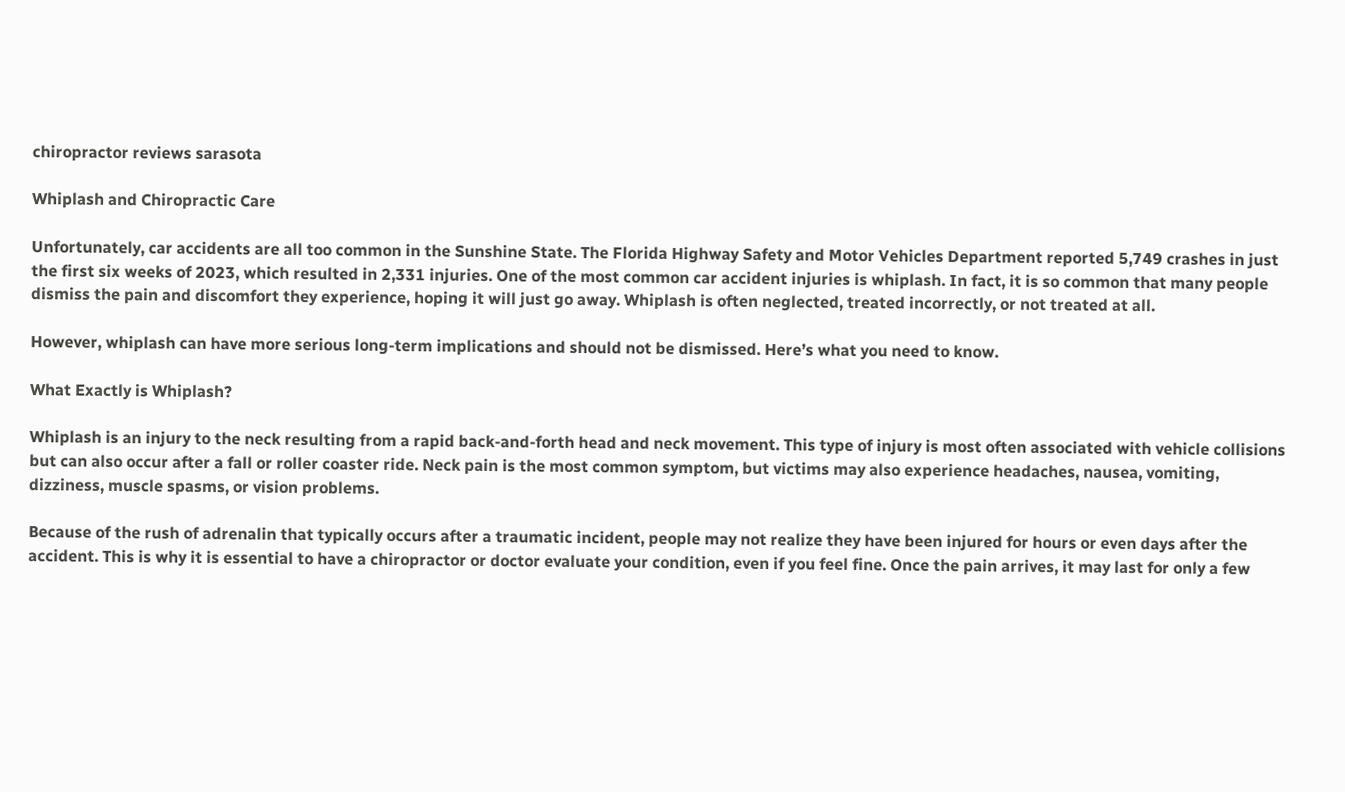chiropractor reviews sarasota

Whiplash and Chiropractic Care

Unfortunately, car accidents are all too common in the Sunshine State. The Florida Highway Safety and Motor Vehicles Department reported 5,749 crashes in just the first six weeks of 2023, which resulted in 2,331 injuries. One of the most common car accident injuries is whiplash. In fact, it is so common that many people dismiss the pain and discomfort they experience, hoping it will just go away. Whiplash is often neglected, treated incorrectly, or not treated at all.

However, whiplash can have more serious long-term implications and should not be dismissed. Here’s what you need to know.

What Exactly is Whiplash?

Whiplash is an injury to the neck resulting from a rapid back-and-forth head and neck movement. This type of injury is most often associated with vehicle collisions but can also occur after a fall or roller coaster ride. Neck pain is the most common symptom, but victims may also experience headaches, nausea, vomiting, dizziness, muscle spasms, or vision problems.

Because of the rush of adrenalin that typically occurs after a traumatic incident, people may not realize they have been injured for hours or even days after the accident. This is why it is essential to have a chiropractor or doctor evaluate your condition, even if you feel fine. Once the pain arrives, it may last for only a few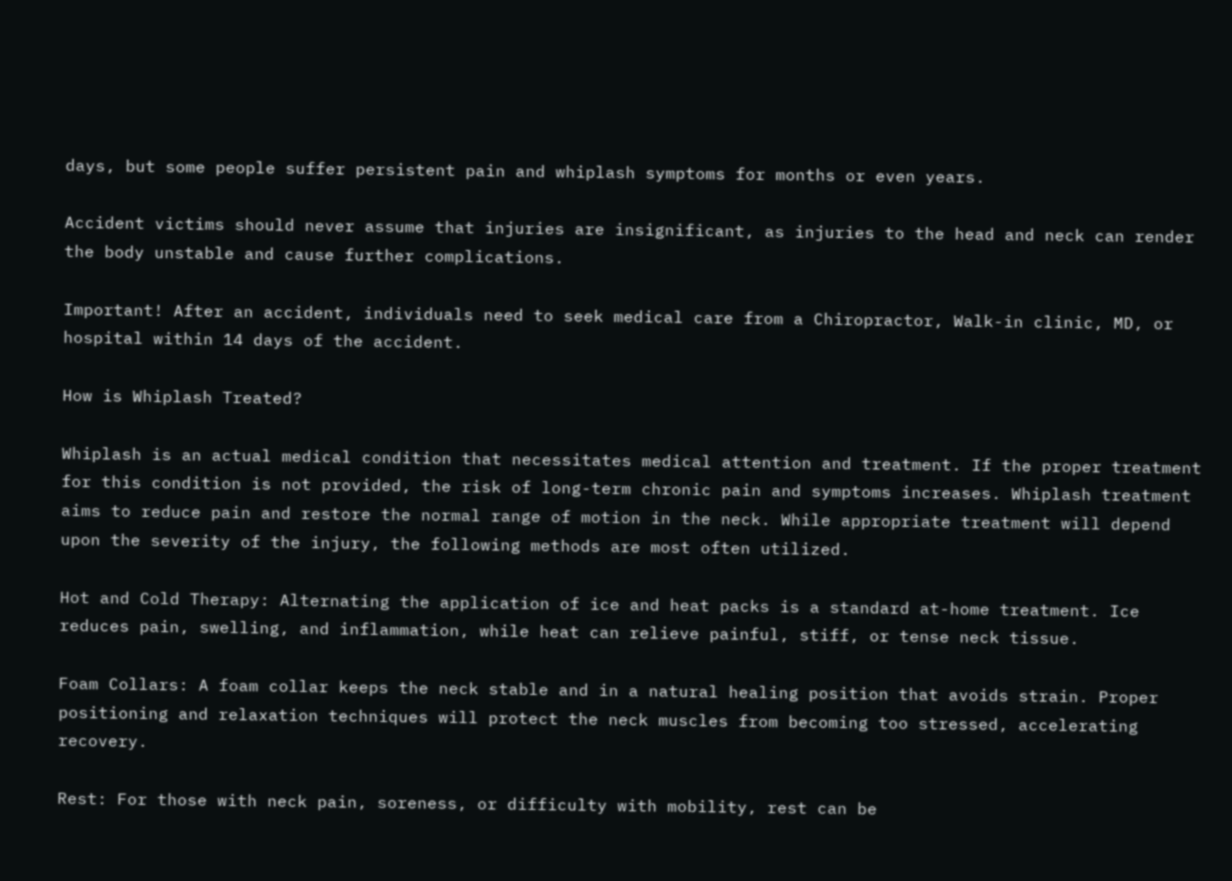days, but some people suffer persistent pain and whiplash symptoms for months or even years.

Accident victims should never assume that injuries are insignificant, as injuries to the head and neck can render the body unstable and cause further complications.

Important! After an accident, individuals need to seek medical care from a Chiropractor, Walk-in clinic, MD, or hospital within 14 days of the accident.

How is Whiplash Treated?

Whiplash is an actual medical condition that necessitates medical attention and treatment. If the proper treatment for this condition is not provided, the risk of long-term chronic pain and symptoms increases. Whiplash treatment aims to reduce pain and restore the normal range of motion in the neck. While appropriate treatment will depend upon the severity of the injury, the following methods are most often utilized.

Hot and Cold Therapy: Alternating the application of ice and heat packs is a standard at-home treatment. Ice reduces pain, swelling, and inflammation, while heat can relieve painful, stiff, or tense neck tissue.

Foam Collars: A foam collar keeps the neck stable and in a natural healing position that avoids strain. Proper positioning and relaxation techniques will protect the neck muscles from becoming too stressed, accelerating recovery.

Rest: For those with neck pain, soreness, or difficulty with mobility, rest can be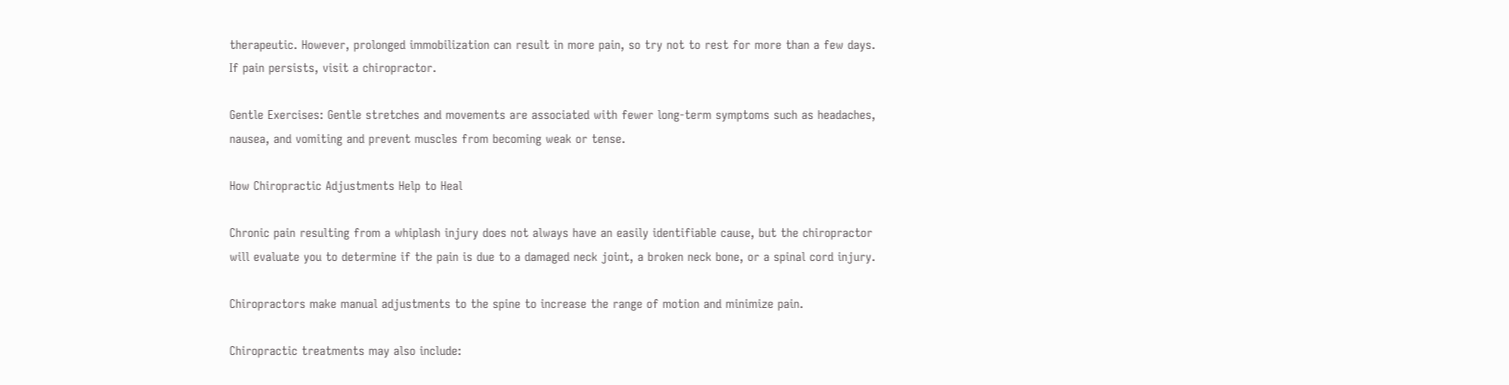therapeutic. However, prolonged immobilization can result in more pain, so try not to rest for more than a few days. If pain persists, visit a chiropractor.

Gentle Exercises: Gentle stretches and movements are associated with fewer long-term symptoms such as headaches, nausea, and vomiting and prevent muscles from becoming weak or tense.

How Chiropractic Adjustments Help to Heal

Chronic pain resulting from a whiplash injury does not always have an easily identifiable cause, but the chiropractor will evaluate you to determine if the pain is due to a damaged neck joint, a broken neck bone, or a spinal cord injury.

Chiropractors make manual adjustments to the spine to increase the range of motion and minimize pain.

Chiropractic treatments may also include: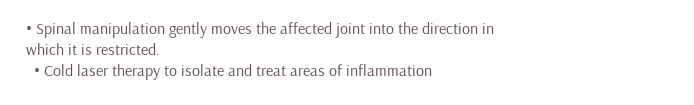• Spinal manipulation gently moves the affected joint into the direction in which it is restricted.
  • Cold laser therapy to isolate and treat areas of inflammation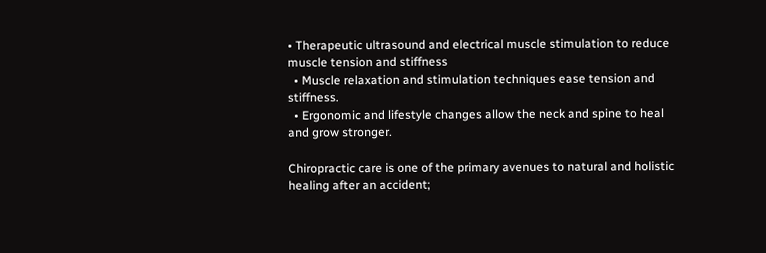• Therapeutic ultrasound and electrical muscle stimulation to reduce muscle tension and stiffness
  • Muscle relaxation and stimulation techniques ease tension and stiffness.
  • Ergonomic and lifestyle changes allow the neck and spine to heal and grow stronger.

Chiropractic care is one of the primary avenues to natural and holistic healing after an accident;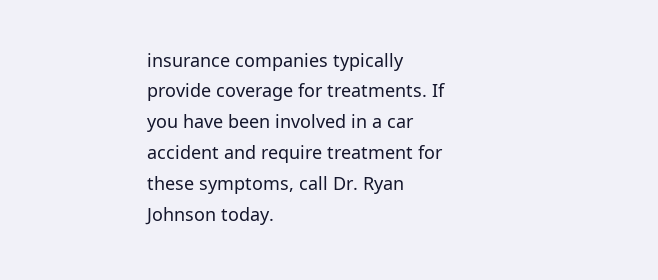insurance companies typically provide coverage for treatments. If you have been involved in a car accident and require treatment for these symptoms, call Dr. Ryan Johnson today.